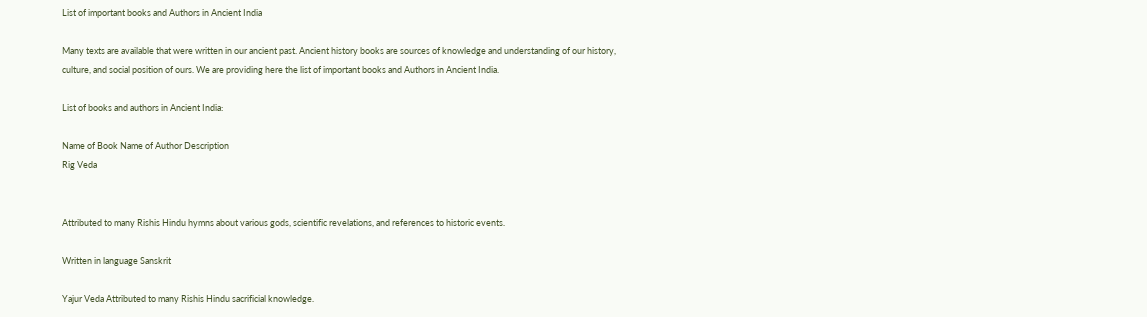List of important books and Authors in Ancient India

Many texts are available that were written in our ancient past. Ancient history books are sources of knowledge and understanding of our history, culture, and social position of ours. We are providing here the list of important books and Authors in Ancient India.

List of books and authors in Ancient India:

Name of Book Name of Author Description
Rig Veda


Attributed to many Rishis Hindu hymns about various gods, scientific revelations, and references to historic events.

Written in language Sanskrit

Yajur Veda Attributed to many Rishis Hindu sacrificial knowledge.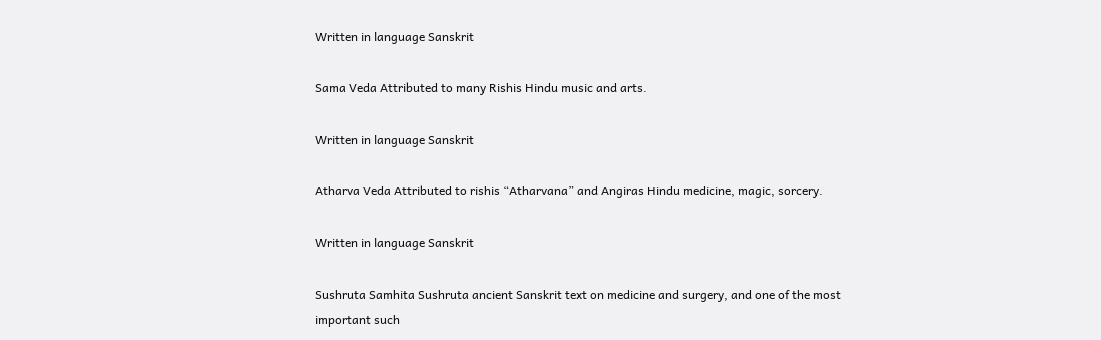Written in language Sanskrit

Sama Veda Attributed to many Rishis Hindu music and arts.

Written in language Sanskrit

Atharva Veda Attributed to rishis “Atharvana” and Angiras Hindu medicine, magic, sorcery.

Written in language Sanskrit

Sushruta Samhita Sushruta ancient Sanskrit text on medicine and surgery, and one of the most important such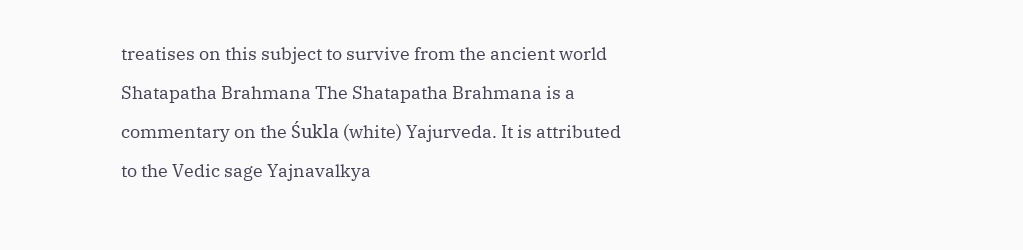treatises on this subject to survive from the ancient world
Shatapatha Brahmana The Shatapatha Brahmana is a commentary on the Śukla (white) Yajurveda. It is attributed to the Vedic sage Yajnavalkya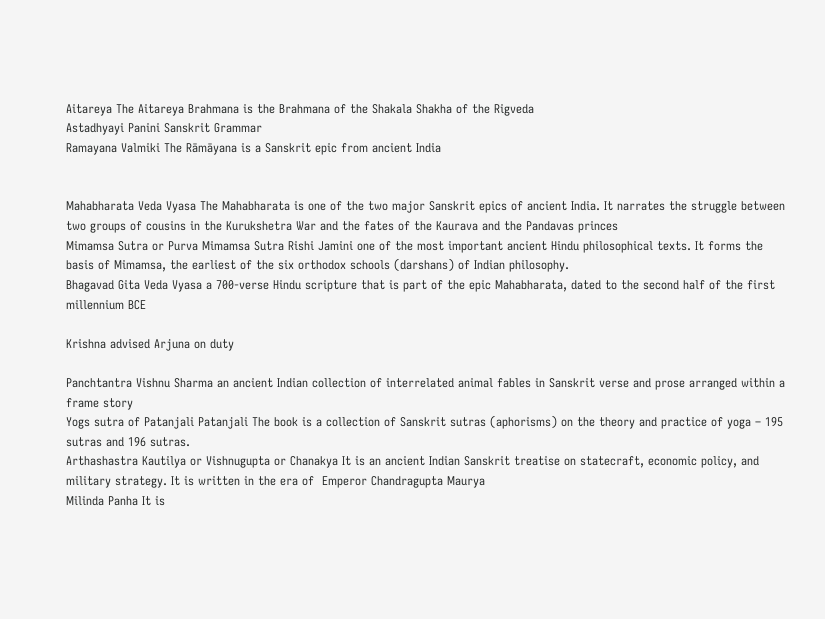Aitareya The Aitareya Brahmana is the Brahmana of the Shakala Shakha of the Rigveda
Astadhyayi Panini Sanskrit Grammar
Ramayana Valmiki The Rāmāyana is a Sanskrit epic from ancient India


Mahabharata Veda Vyasa The Mahabharata is one of the two major Sanskrit epics of ancient India. It narrates the struggle between two groups of cousins in the Kurukshetra War and the fates of the Kaurava and the Pandavas princes
Mimamsa Sutra or Purva Mimamsa Sutra Rishi Jamini one of the most important ancient Hindu philosophical texts. It forms the basis of Mimamsa, the earliest of the six orthodox schools (darshans) of Indian philosophy.
Bhagavad Gita Veda Vyasa a 700-verse Hindu scripture that is part of the epic Mahabharata, dated to the second half of the first millennium BCE

Krishna advised Arjuna on duty

Panchtantra Vishnu Sharma an ancient Indian collection of interrelated animal fables in Sanskrit verse and prose arranged within a frame story
Yogs sutra of Patanjali Patanjali The book is a collection of Sanskrit sutras (aphorisms) on the theory and practice of yoga – 195 sutras and 196 sutras.
Arthashastra Kautilya or Vishnugupta or Chanakya It is an ancient Indian Sanskrit treatise on statecraft, economic policy, and military strategy. It is written in the era of  Emperor Chandragupta Maurya
Milinda Panha It is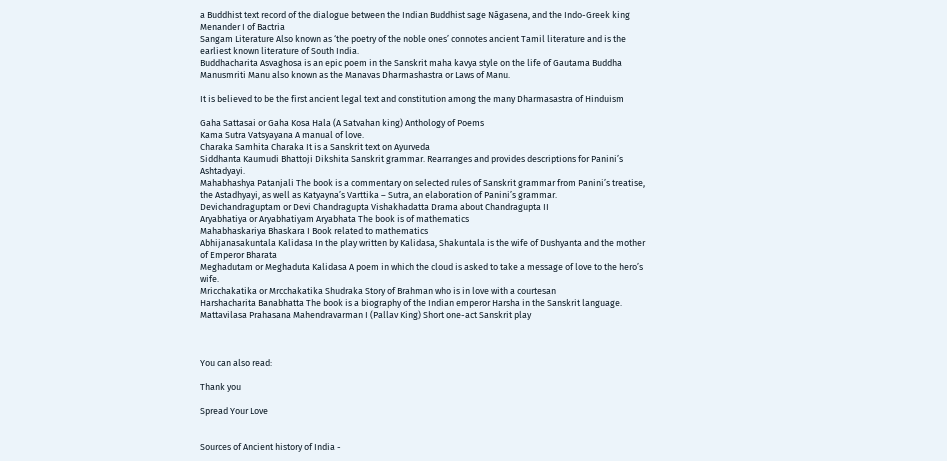a Buddhist text record of the dialogue between the Indian Buddhist sage Nāgasena, and the Indo-Greek king Menander I of Bactria
Sangam Literature Also known as ‘the poetry of the noble ones’ connotes ancient Tamil literature and is the earliest known literature of South India.
Buddhacharita Asvaghosa is an epic poem in the Sanskrit maha kavya style on the life of Gautama Buddha
Manusmriti Manu also known as the Manavas Dharmashastra or Laws of Manu.

It is believed to be the first ancient legal text and constitution among the many Dharmasastra of Hinduism

Gaha Sattasai or Gaha Kosa Hala (A Satvahan king) Anthology of Poems
Kama Sutra Vatsyayana A manual of love.
Charaka Samhita Charaka It is a Sanskrit text on Ayurveda
Siddhanta Kaumudi Bhattoji Dikshita Sanskrit grammar. Rearranges and provides descriptions for Panini’s Ashtadyayi.
Mahabhashya Patanjali The book is a commentary on selected rules of Sanskrit grammar from Panini’s treatise, the Astadhyayi, as well as Katyayna’s Varttika – Sutra, an elaboration of Panini’s grammar.
Devichandraguptam or Devi Chandragupta Vishakhadatta Drama about Chandragupta II
Aryabhatiya or Aryabhatiyam Aryabhata The book is of mathematics
Mahabhaskariya Bhaskara I Book related to mathematics
Abhijanasakuntala Kalidasa In the play written by Kalidasa, Shakuntala is the wife of Dushyanta and the mother of Emperor Bharata
Meghadutam or Meghaduta Kalidasa A poem in which the cloud is asked to take a message of love to the hero’s wife.
Mricchakatika or Mrcchakatika Shudraka Story of Brahman who is in love with a courtesan
Harshacharita Banabhatta The book is a biography of the Indian emperor Harsha in the Sanskrit language.
Mattavilasa Prahasana Mahendravarman I (Pallav King) Short one-act Sanskrit play



You can also read:

Thank you

Spread Your Love


Sources of Ancient history of India -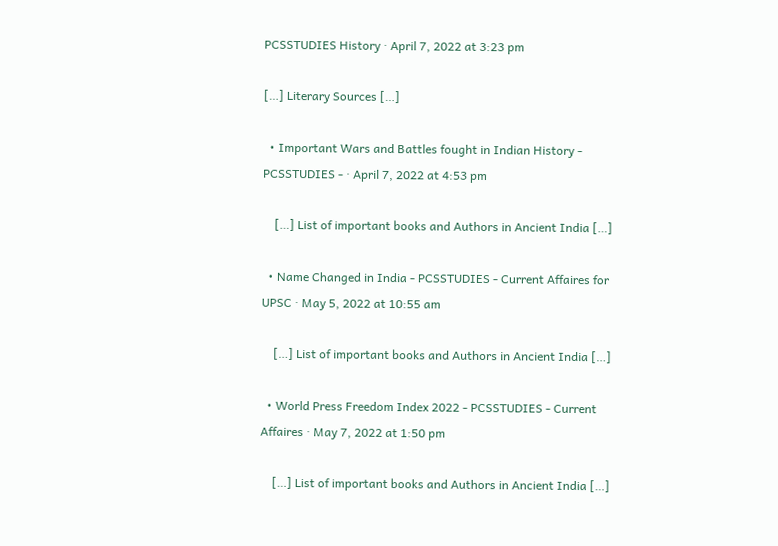PCSSTUDIES History · April 7, 2022 at 3:23 pm

[…] Literary Sources […]

  • Important Wars and Battles fought in Indian History - PCSSTUDIES - · April 7, 2022 at 4:53 pm

    […] List of important books and Authors in Ancient India […]

  • Name Changed in India - PCSSTUDIES - Current Affaires for UPSC · May 5, 2022 at 10:55 am

    […] List of important books and Authors in Ancient India […]

  • World Press Freedom Index 2022 - PCSSTUDIES - Current Affaires · May 7, 2022 at 1:50 pm

    […] List of important books and Authors in Ancient India […]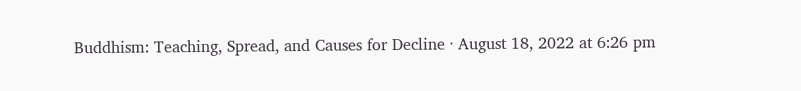Buddhism: Teaching, Spread, and Causes for Decline · August 18, 2022 at 6:26 pm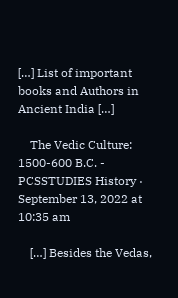[…] List of important books and Authors in Ancient India […]

    The Vedic Culture: 1500-600 B.C. - PCSSTUDIES History · September 13, 2022 at 10:35 am

    […] Besides the Vedas,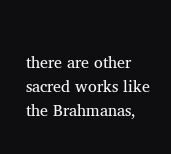there are other sacred works like the Brahmanas,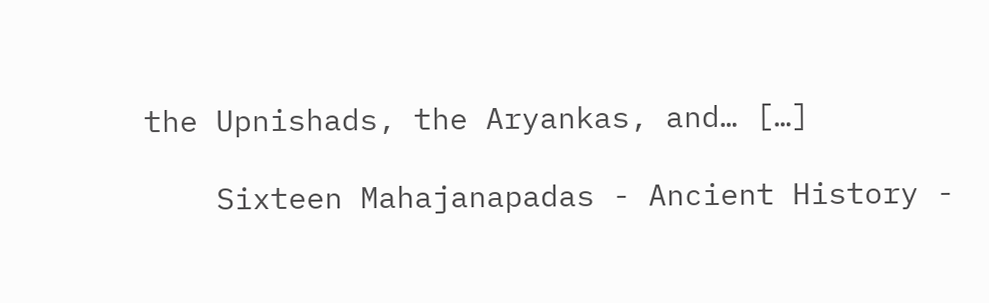the Upnishads, the Aryankas, and… […]

    Sixteen Mahajanapadas - Ancient History -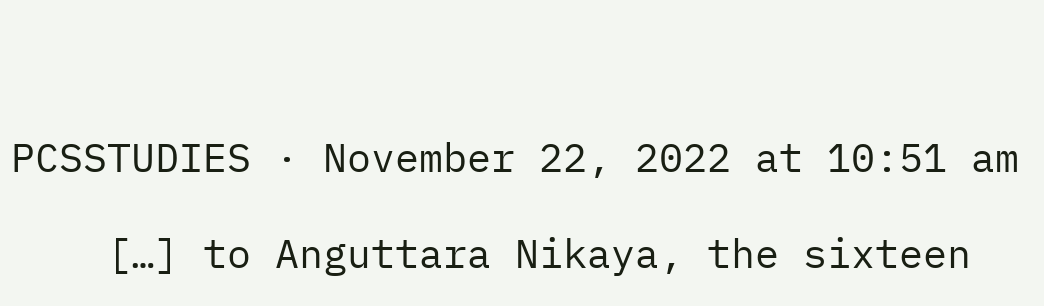PCSSTUDIES · November 22, 2022 at 10:51 am

    […] to Anguttara Nikaya, the sixteen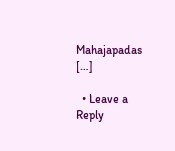Mahajapadas […]

  • Leave a Reply